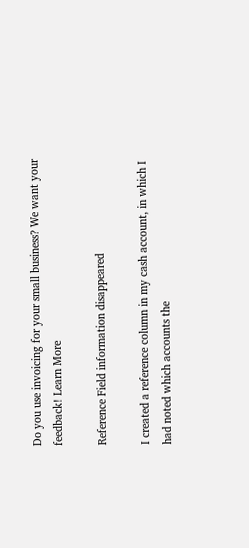Do you use invoicing for your small business? We want your feedback! Learn More

Reference Field information disappeared

I created a reference column in my cash account, in which I had noted which accounts the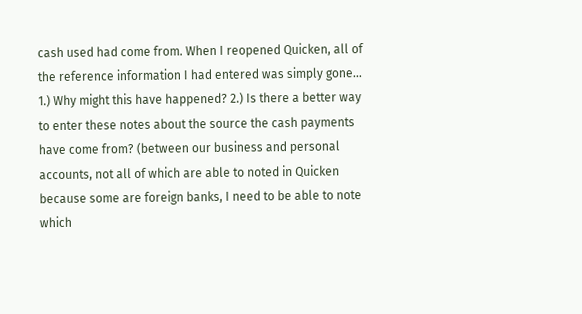cash used had come from. When I reopened Quicken, all of the reference information I had entered was simply gone... 1.) Why might this have happened? 2.) Is there a better way to enter these notes about the source the cash payments have come from? (between our business and personal accounts, not all of which are able to noted in Quicken because some are foreign banks, I need to be able to note which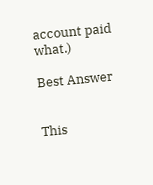account paid what.)

Best Answer


This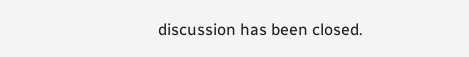discussion has been closed.